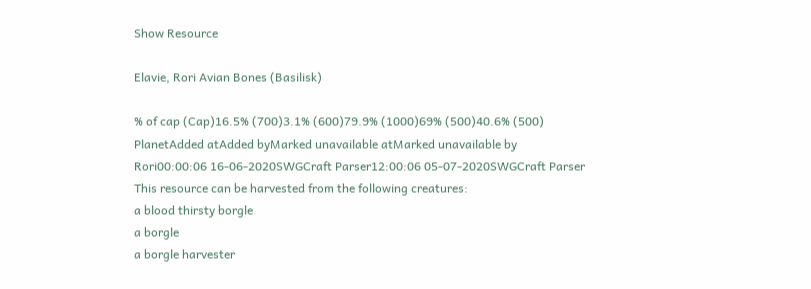Show Resource

Elavie, Rori Avian Bones (Basilisk)

% of cap (Cap)16.5% (700)3.1% (600)79.9% (1000)69% (500)40.6% (500)
PlanetAdded atAdded byMarked unavailable atMarked unavailable by
Rori00:00:06 16-06-2020SWGCraft Parser12:00:06 05-07-2020SWGCraft Parser
This resource can be harvested from the following creatures:
a blood thirsty borgle
a borgle
a borgle harvester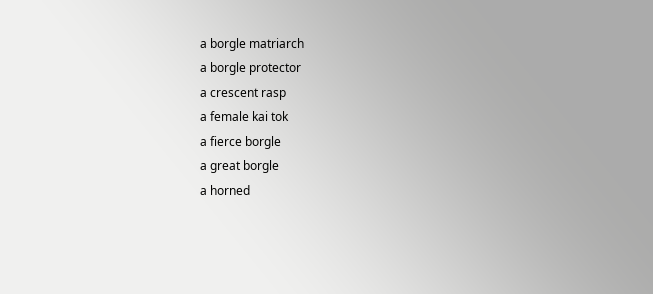a borgle matriarch
a borgle protector
a crescent rasp
a female kai tok
a fierce borgle
a great borgle
a horned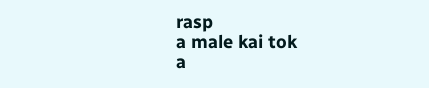rasp
a male kai tok
a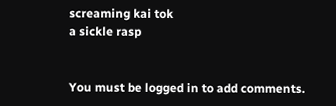screaming kai tok
a sickle rasp


You must be logged in to add comments.